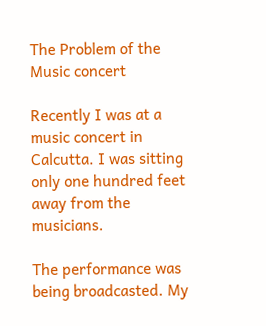The Problem of the Music concert

Recently I was at a music concert in Calcutta. I was sitting only one hundred feet away from the musicians.

The performance was being broadcasted. My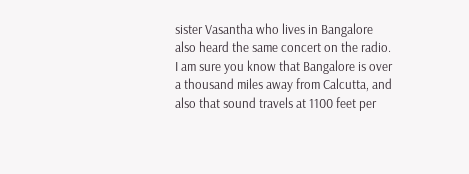sister Vasantha who lives in Bangalore also heard the same concert on the radio. I am sure you know that Bangalore is over a thousand miles away from Calcutta, and also that sound travels at 1100 feet per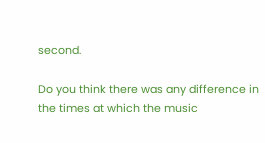second.

Do you think there was any difference in the times at which the music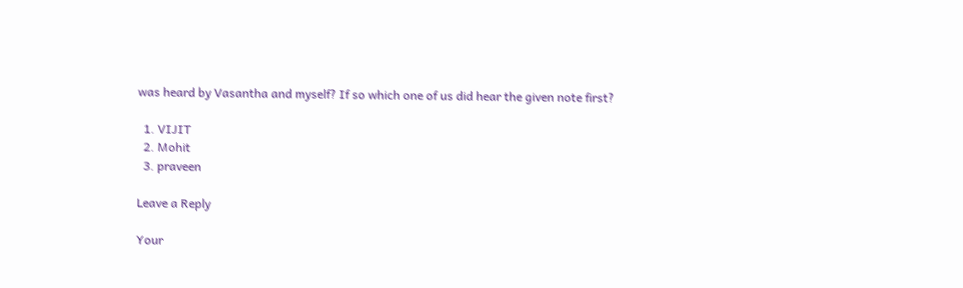was heard by Vasantha and myself? If so which one of us did hear the given note first?

  1. VIJIT
  2. Mohit
  3. praveen

Leave a Reply

Your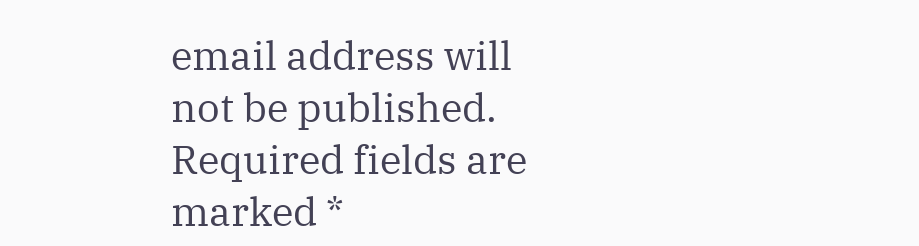email address will not be published. Required fields are marked *